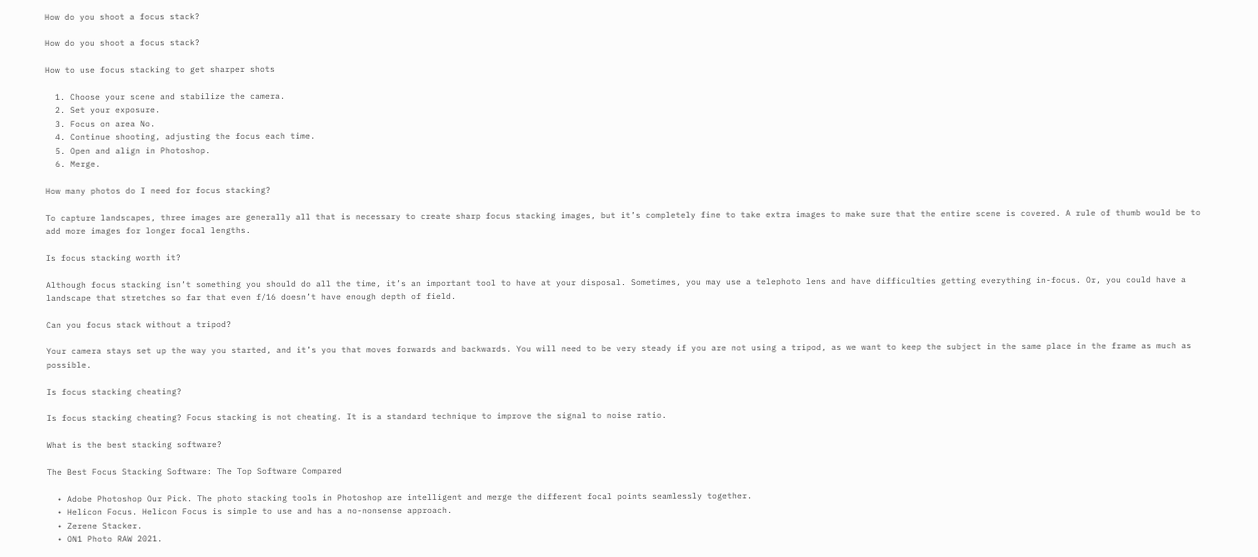How do you shoot a focus stack?

How do you shoot a focus stack?

How to use focus stacking to get sharper shots

  1. Choose your scene and stabilize the camera.
  2. Set your exposure.
  3. Focus on area No.
  4. Continue shooting, adjusting the focus each time.
  5. Open and align in Photoshop.
  6. Merge.

How many photos do I need for focus stacking?

To capture landscapes, three images are generally all that is necessary to create sharp focus stacking images, but it’s completely fine to take extra images to make sure that the entire scene is covered. A rule of thumb would be to add more images for longer focal lengths.

Is focus stacking worth it?

Although focus stacking isn’t something you should do all the time, it’s an important tool to have at your disposal. Sometimes, you may use a telephoto lens and have difficulties getting everything in-focus. Or, you could have a landscape that stretches so far that even f/16 doesn’t have enough depth of field.

Can you focus stack without a tripod?

Your camera stays set up the way you started, and it’s you that moves forwards and backwards. You will need to be very steady if you are not using a tripod, as we want to keep the subject in the same place in the frame as much as possible.

Is focus stacking cheating?

Is focus stacking cheating? Focus stacking is not cheating. It is a standard technique to improve the signal to noise ratio.

What is the best stacking software?

The Best Focus Stacking Software: The Top Software Compared

  • Adobe Photoshop Our Pick. The photo stacking tools in Photoshop are intelligent and merge the different focal points seamlessly together.
  • Helicon Focus. Helicon Focus is simple to use and has a no-nonsense approach.
  • Zerene Stacker.
  • ON1 Photo RAW 2021.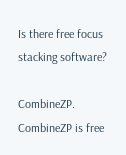Is there free focus stacking software?

CombineZP. CombineZP is free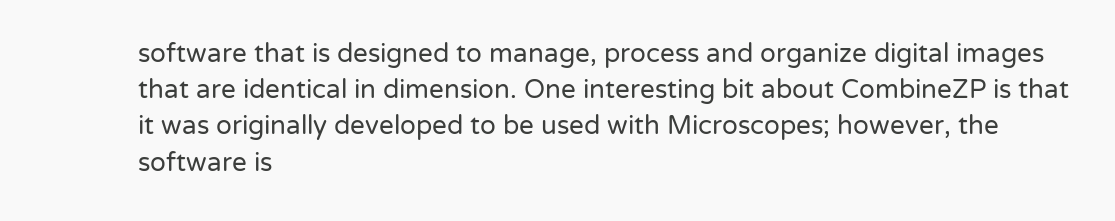software that is designed to manage, process and organize digital images that are identical in dimension. One interesting bit about CombineZP is that it was originally developed to be used with Microscopes; however, the software is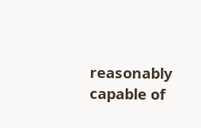reasonably capable of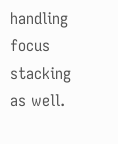handling focus stacking as well.